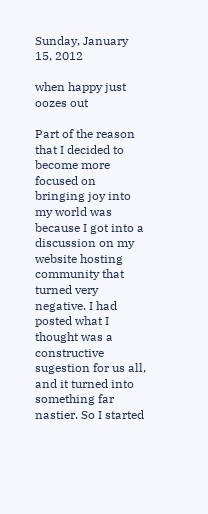Sunday, January 15, 2012

when happy just oozes out

Part of the reason that I decided to become more focused on bringing joy into my world was because I got into a discussion on my website hosting community that turned very negative. I had posted what I thought was a constructive sugestion for us all, and it turned into something far nastier. So I started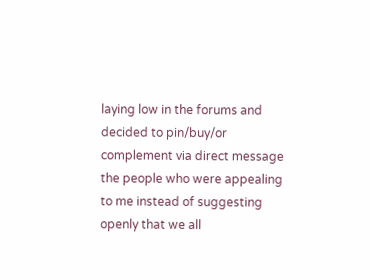laying low in the forums and decided to pin/buy/or complement via direct message the people who were appealing to me instead of suggesting openly that we all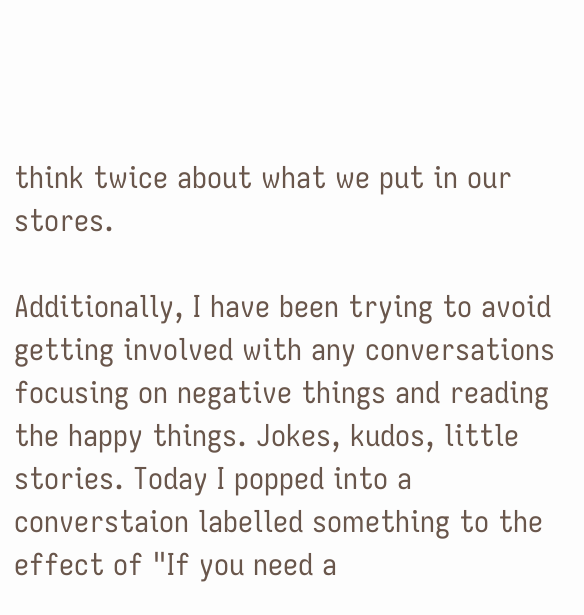think twice about what we put in our stores.

Additionally, I have been trying to avoid getting involved with any conversations focusing on negative things and reading the happy things. Jokes, kudos, little stories. Today I popped into a converstaion labelled something to the effect of "If you need a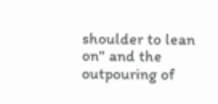shoulder to lean on" and the outpouring of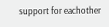support for eachother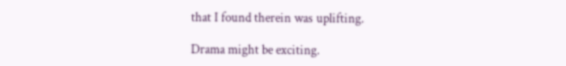that I found therein was uplifting.

Drama might be exciting.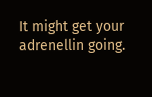It might get your adrenellin going.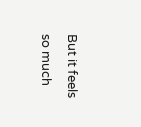But it feels so much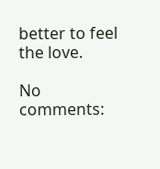better to feel the love.

No comments: